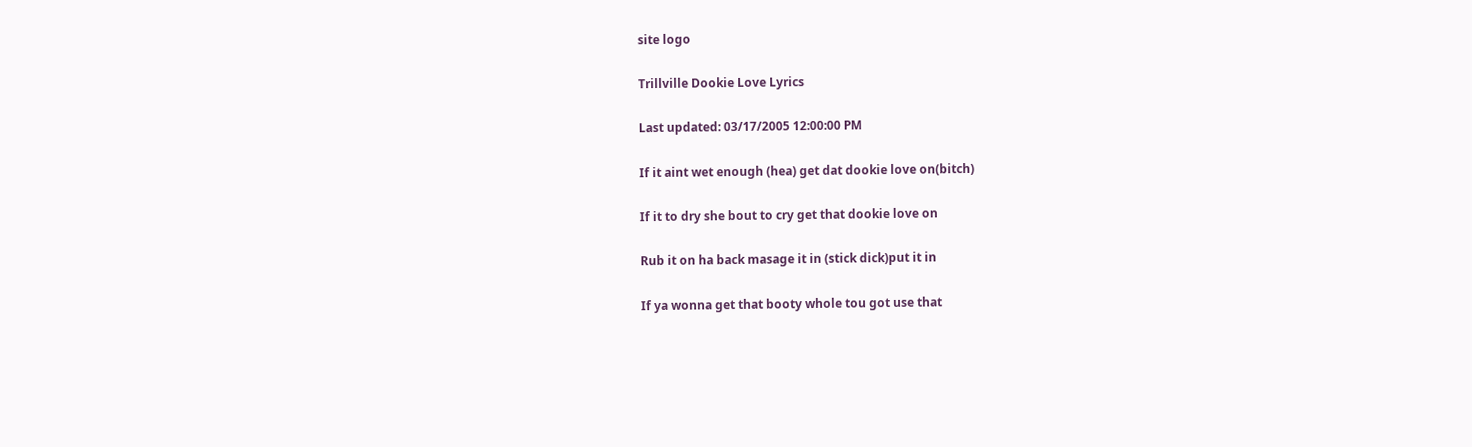site logo

Trillville Dookie Love Lyrics

Last updated: 03/17/2005 12:00:00 PM

If it aint wet enough (hea) get dat dookie love on(bitch)

If it to dry she bout to cry get that dookie love on

Rub it on ha back masage it in (stick dick)put it in

If ya wonna get that booty whole tou got use that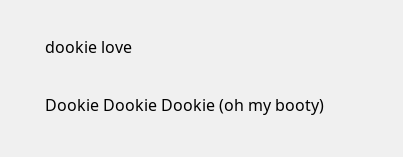dookie love

Dookie Dookie Dookie (oh my booty)